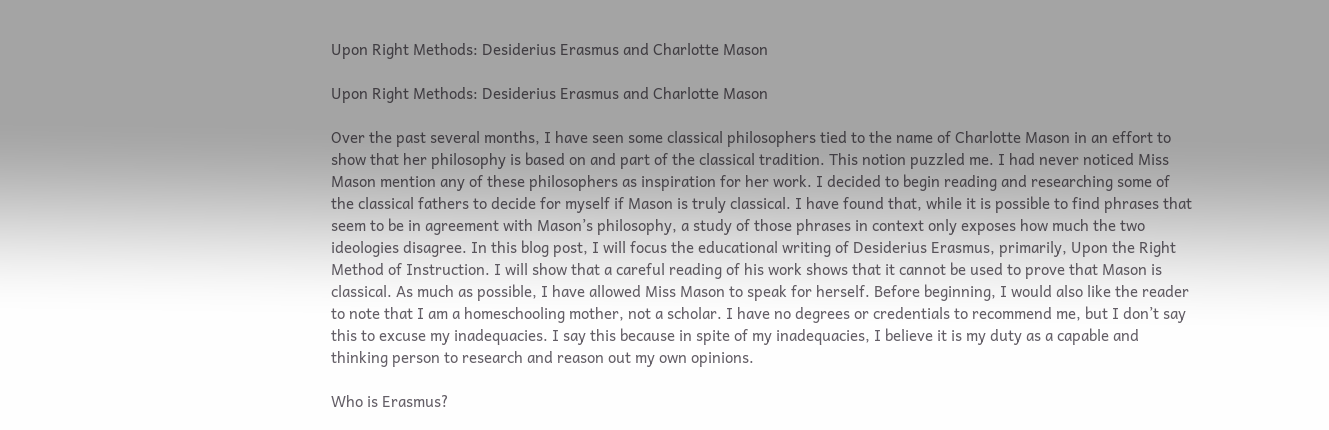Upon Right Methods: Desiderius Erasmus and Charlotte Mason

Upon Right Methods: Desiderius Erasmus and Charlotte Mason

Over the past several months, I have seen some classical philosophers tied to the name of Charlotte Mason in an effort to show that her philosophy is based on and part of the classical tradition. This notion puzzled me. I had never noticed Miss Mason mention any of these philosophers as inspiration for her work. I decided to begin reading and researching some of the classical fathers to decide for myself if Mason is truly classical. I have found that, while it is possible to find phrases that seem to be in agreement with Mason’s philosophy, a study of those phrases in context only exposes how much the two ideologies disagree. In this blog post, I will focus the educational writing of Desiderius Erasmus, primarily, Upon the Right Method of Instruction. I will show that a careful reading of his work shows that it cannot be used to prove that Mason is classical. As much as possible, I have allowed Miss Mason to speak for herself. Before beginning, I would also like the reader to note that I am a homeschooling mother, not a scholar. I have no degrees or credentials to recommend me, but I don’t say this to excuse my inadequacies. I say this because in spite of my inadequacies, I believe it is my duty as a capable and thinking person to research and reason out my own opinions.

Who is Erasmus?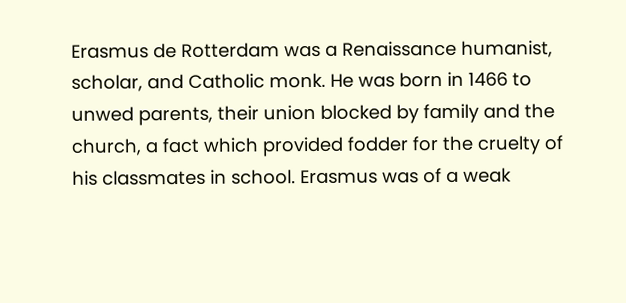Erasmus de Rotterdam was a Renaissance humanist, scholar, and Catholic monk. He was born in 1466 to unwed parents, their union blocked by family and the church, a fact which provided fodder for the cruelty of his classmates in school. Erasmus was of a weak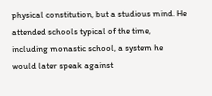physical constitution, but a studious mind. He attended schools typical of the time, including monastic school, a system he would later speak against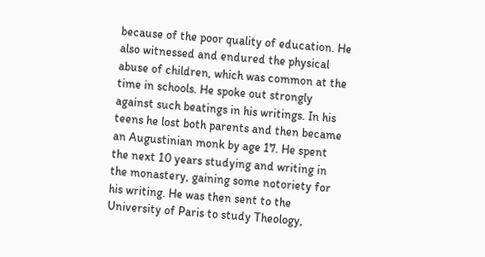because of the poor quality of education. He also witnessed and endured the physical abuse of children, which was common at the time in schools. He spoke out strongly against such beatings in his writings. In his teens he lost both parents and then became an Augustinian monk by age 17. He spent the next 10 years studying and writing in the monastery, gaining some notoriety for his writing. He was then sent to the University of Paris to study Theology,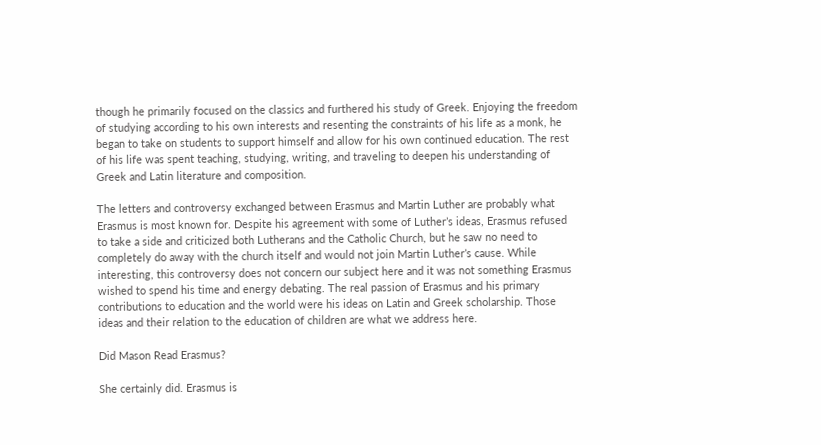though he primarily focused on the classics and furthered his study of Greek. Enjoying the freedom of studying according to his own interests and resenting the constraints of his life as a monk, he began to take on students to support himself and allow for his own continued education. The rest of his life was spent teaching, studying, writing, and traveling to deepen his understanding of Greek and Latin literature and composition.

The letters and controversy exchanged between Erasmus and Martin Luther are probably what Erasmus is most known for. Despite his agreement with some of Luther’s ideas, Erasmus refused to take a side and criticized both Lutherans and the Catholic Church, but he saw no need to completely do away with the church itself and would not join Martin Luther’s cause. While interesting, this controversy does not concern our subject here and it was not something Erasmus wished to spend his time and energy debating. The real passion of Erasmus and his primary contributions to education and the world were his ideas on Latin and Greek scholarship. Those ideas and their relation to the education of children are what we address here.

Did Mason Read Erasmus?

She certainly did. Erasmus is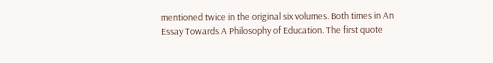mentioned twice in the original six volumes. Both times in An Essay Towards A Philosophy of Education. The first quote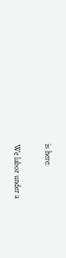is here:

We labor under a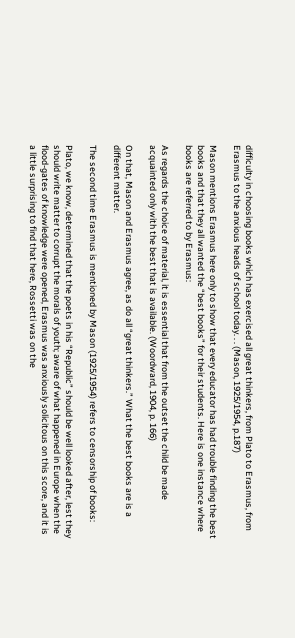difficulty in choosing books which has exercised all great thinkers, from Plato to Erasmus, from Erasmus to the anxious heads of school today. . . (Mason, 1925/1954, p.187)

Mason mentions Erasmus here only to show that every educator has had trouble finding the best books and that they all wanted the “best books” for their students. Here is one instance where books are referred to by Erasmus:

As regards the choice of material, it is essential that from the outset the child be made acquainted only with the best that is available. (Woordward, 1904, p. 166)

On that, Mason and Erasmus agree, as do all “great thinkers.” What the best books are is a different matter.

The second time Erasmus is mentioned by Mason (1925/1954) refers to censorship of books:

Plato, we know, determined that the poets in his “Republic” should be well looked after, lest they should write matter to corrupt the morals of youth; aware of what happened in Europe when the flood-gates of knowledge were opened, Erasmus was anxiously solicitous on this score, and it is a little surprising to find that here, Rossetti was on the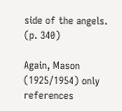side of the angels. (p. 340)

Again, Mason (1925/1954) only references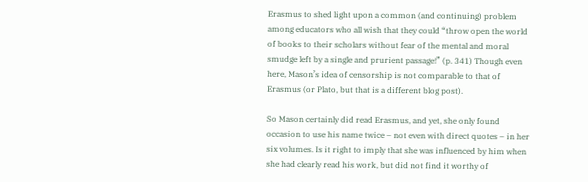Erasmus to shed light upon a common (and continuing) problem among educators who all wish that they could “throw open the world of books to their scholars without fear of the mental and moral smudge left by a single and prurient passage!” (p. 341) Though even here, Mason’s idea of censorship is not comparable to that of Erasmus (or Plato, but that is a different blog post).

So Mason certainly did read Erasmus, and yet, she only found occasion to use his name twice – not even with direct quotes – in her six volumes. Is it right to imply that she was influenced by him when she had clearly read his work, but did not find it worthy of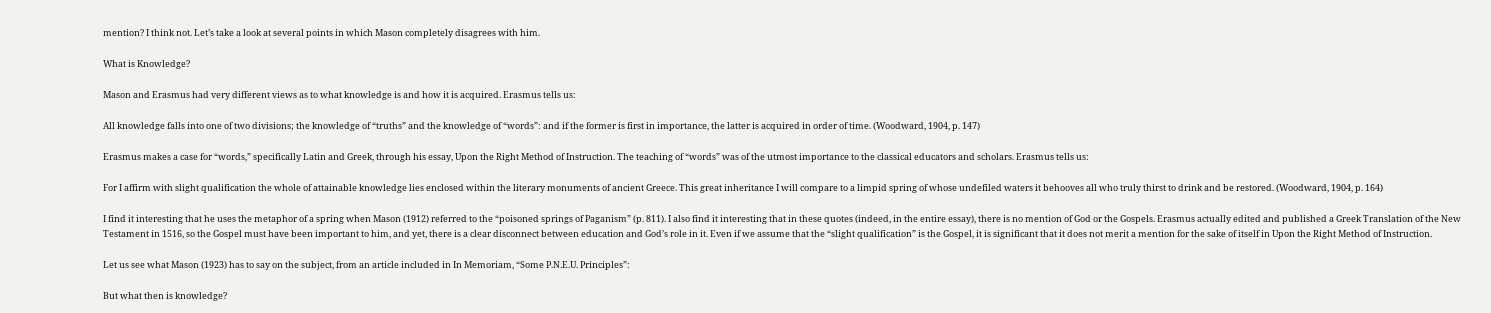mention? I think not. Let’s take a look at several points in which Mason completely disagrees with him.

What is Knowledge?

Mason and Erasmus had very different views as to what knowledge is and how it is acquired. Erasmus tells us:

All knowledge falls into one of two divisions; the knowledge of “truths” and the knowledge of “words”: and if the former is first in importance, the latter is acquired in order of time. (Woodward, 1904, p. 147)

Erasmus makes a case for “words,” specifically Latin and Greek, through his essay, Upon the Right Method of Instruction. The teaching of “words” was of the utmost importance to the classical educators and scholars. Erasmus tells us:

For I affirm with slight qualification the whole of attainable knowledge lies enclosed within the literary monuments of ancient Greece. This great inheritance I will compare to a limpid spring of whose undefiled waters it behooves all who truly thirst to drink and be restored. (Woodward, 1904, p. 164)

I find it interesting that he uses the metaphor of a spring when Mason (1912) referred to the “poisoned springs of Paganism” (p. 811). I also find it interesting that in these quotes (indeed, in the entire essay), there is no mention of God or the Gospels. Erasmus actually edited and published a Greek Translation of the New Testament in 1516, so the Gospel must have been important to him, and yet, there is a clear disconnect between education and God’s role in it. Even if we assume that the “slight qualification” is the Gospel, it is significant that it does not merit a mention for the sake of itself in Upon the Right Method of Instruction.

Let us see what Mason (1923) has to say on the subject, from an article included in In Memoriam, “Some P.N.E.U. Principles”:

But what then is knowledge?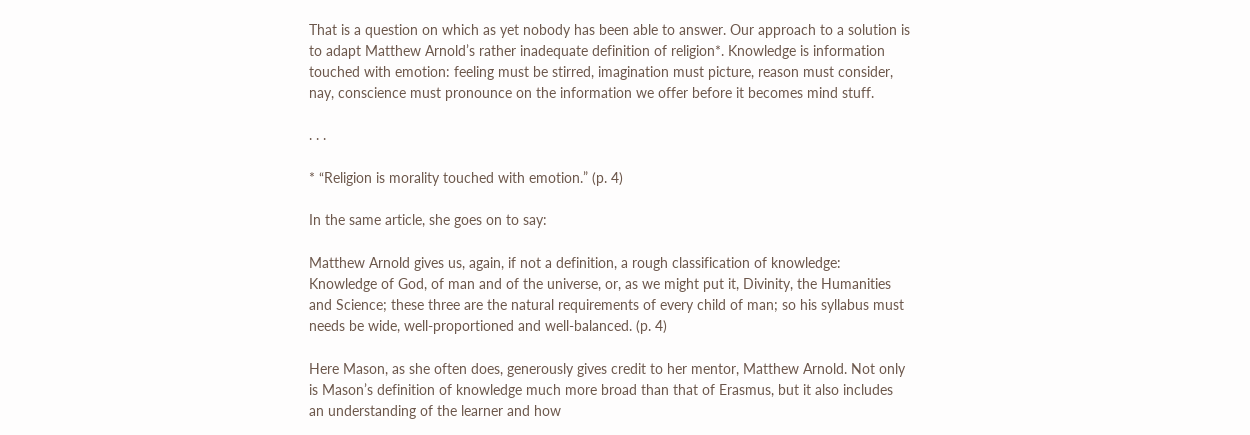That is a question on which as yet nobody has been able to answer. Our approach to a solution is to adapt Matthew Arnold’s rather inadequate definition of religion*. Knowledge is information touched with emotion: feeling must be stirred, imagination must picture, reason must consider, nay, conscience must pronounce on the information we offer before it becomes mind stuff.

. . .

* “Religion is morality touched with emotion.” (p. 4)

In the same article, she goes on to say:

Matthew Arnold gives us, again, if not a definition, a rough classification of knowledge: Knowledge of God, of man and of the universe, or, as we might put it, Divinity, the Humanities and Science; these three are the natural requirements of every child of man; so his syllabus must needs be wide, well-proportioned and well-balanced. (p. 4)

Here Mason, as she often does, generously gives credit to her mentor, Matthew Arnold. Not only is Mason’s definition of knowledge much more broad than that of Erasmus, but it also includes an understanding of the learner and how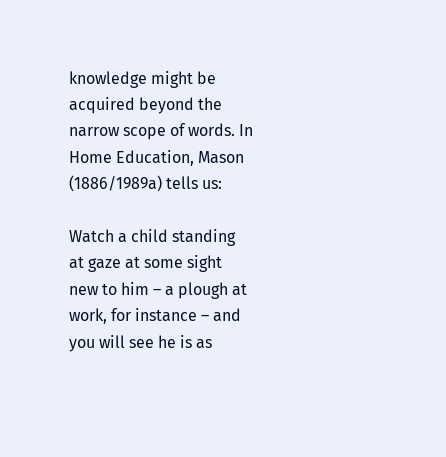knowledge might be acquired beyond the narrow scope of words. In Home Education, Mason (1886/1989a) tells us:

Watch a child standing at gaze at some sight new to him – a plough at work, for instance – and you will see he is as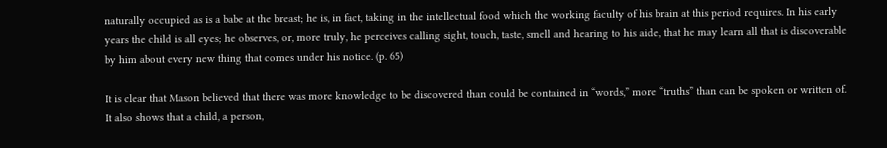naturally occupied as is a babe at the breast; he is, in fact, taking in the intellectual food which the working faculty of his brain at this period requires. In his early years the child is all eyes; he observes, or, more truly, he perceives calling sight, touch, taste, smell and hearing to his aide, that he may learn all that is discoverable by him about every new thing that comes under his notice. (p. 65)

It is clear that Mason believed that there was more knowledge to be discovered than could be contained in “words,” more “truths” than can be spoken or written of. It also shows that a child, a person,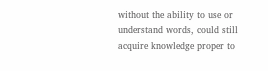without the ability to use or understand words, could still acquire knowledge proper to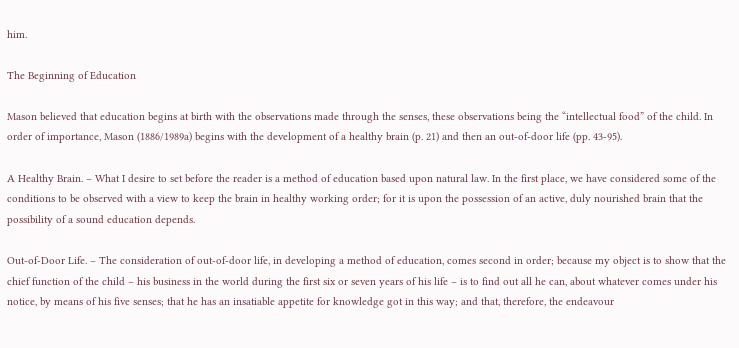him.

The Beginning of Education

Mason believed that education begins at birth with the observations made through the senses, these observations being the “intellectual food” of the child. In order of importance, Mason (1886/1989a) begins with the development of a healthy brain (p. 21) and then an out-of-door life (pp. 43-95).

A Healthy Brain. – What I desire to set before the reader is a method of education based upon natural law. In the first place, we have considered some of the conditions to be observed with a view to keep the brain in healthy working order; for it is upon the possession of an active, duly nourished brain that the possibility of a sound education depends.

Out-of-Door Life. – The consideration of out-of-door life, in developing a method of education, comes second in order; because my object is to show that the chief function of the child – his business in the world during the first six or seven years of his life – is to find out all he can, about whatever comes under his notice, by means of his five senses; that he has an insatiable appetite for knowledge got in this way; and that, therefore, the endeavour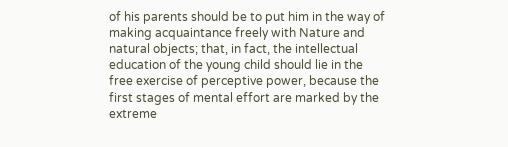of his parents should be to put him in the way of making acquaintance freely with Nature and natural objects; that, in fact, the intellectual education of the young child should lie in the free exercise of perceptive power, because the first stages of mental effort are marked by the extreme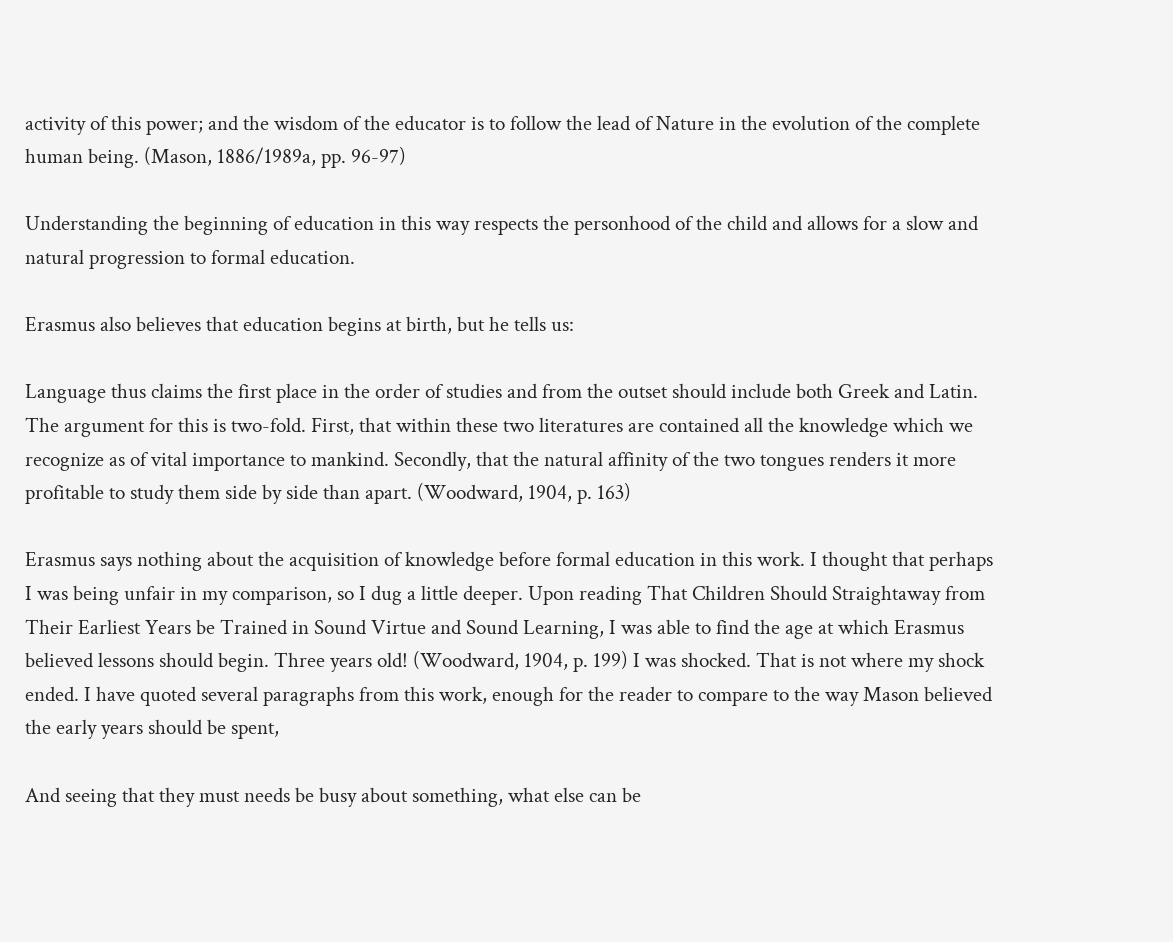activity of this power; and the wisdom of the educator is to follow the lead of Nature in the evolution of the complete human being. (Mason, 1886/1989a, pp. 96-97)

Understanding the beginning of education in this way respects the personhood of the child and allows for a slow and natural progression to formal education.

Erasmus also believes that education begins at birth, but he tells us:

Language thus claims the first place in the order of studies and from the outset should include both Greek and Latin. The argument for this is two-fold. First, that within these two literatures are contained all the knowledge which we recognize as of vital importance to mankind. Secondly, that the natural affinity of the two tongues renders it more profitable to study them side by side than apart. (Woodward, 1904, p. 163)

Erasmus says nothing about the acquisition of knowledge before formal education in this work. I thought that perhaps I was being unfair in my comparison, so I dug a little deeper. Upon reading That Children Should Straightaway from Their Earliest Years be Trained in Sound Virtue and Sound Learning, I was able to find the age at which Erasmus believed lessons should begin. Three years old! (Woodward, 1904, p. 199) I was shocked. That is not where my shock ended. I have quoted several paragraphs from this work, enough for the reader to compare to the way Mason believed the early years should be spent,

And seeing that they must needs be busy about something, what else can be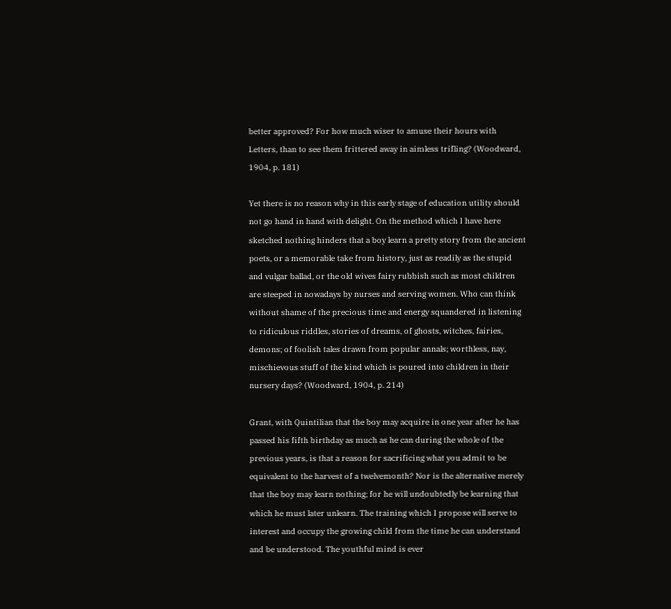better approved? For how much wiser to amuse their hours with Letters, than to see them frittered away in aimless trifling? (Woodward, 1904, p. 181)

Yet there is no reason why in this early stage of education utility should not go hand in hand with delight. On the method which I have here sketched nothing hinders that a boy learn a pretty story from the ancient poets, or a memorable take from history, just as readily as the stupid and vulgar ballad, or the old wives fairy rubbish such as most children are steeped in nowadays by nurses and serving women. Who can think without shame of the precious time and energy squandered in listening to ridiculous riddles, stories of dreams, of ghosts, witches, fairies, demons; of foolish tales drawn from popular annals; worthless, nay, mischievous stuff of the kind which is poured into children in their nursery days? (Woodward, 1904, p. 214)

Grant, with Quintilian that the boy may acquire in one year after he has passed his fifth birthday as much as he can during the whole of the previous years, is that a reason for sacrificing what you admit to be equivalent to the harvest of a twelvemonth? Nor is the alternative merely that the boy may learn nothing; for he will undoubtedly be learning that which he must later unlearn. The training which I propose will serve to interest and occupy the growing child from the time he can understand and be understood. The youthful mind is ever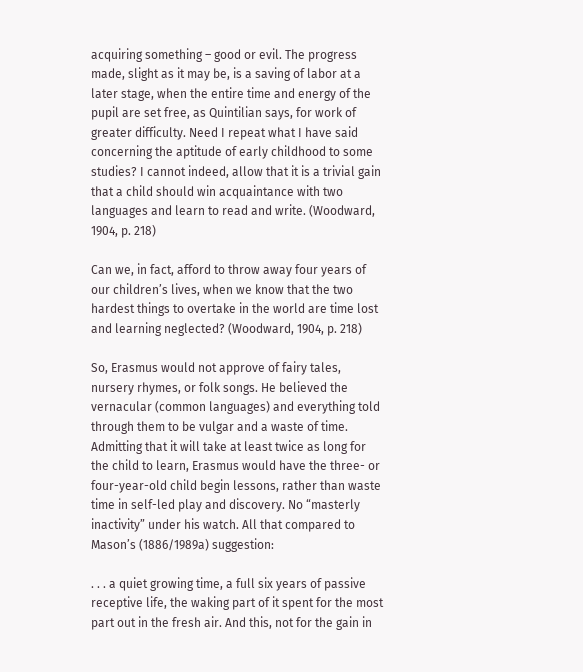acquiring something – good or evil. The progress made, slight as it may be, is a saving of labor at a later stage, when the entire time and energy of the pupil are set free, as Quintilian says, for work of greater difficulty. Need I repeat what I have said concerning the aptitude of early childhood to some studies? I cannot indeed, allow that it is a trivial gain that a child should win acquaintance with two languages and learn to read and write. (Woodward, 1904, p. 218)

Can we, in fact, afford to throw away four years of our children’s lives, when we know that the two hardest things to overtake in the world are time lost and learning neglected? (Woodward, 1904, p. 218)

So, Erasmus would not approve of fairy tales, nursery rhymes, or folk songs. He believed the vernacular (common languages) and everything told through them to be vulgar and a waste of time. Admitting that it will take at least twice as long for the child to learn, Erasmus would have the three- or four-year-old child begin lessons, rather than waste time in self-led play and discovery. No “masterly inactivity” under his watch. All that compared to Mason’s (1886/1989a) suggestion:

. . . a quiet growing time, a full six years of passive receptive life, the waking part of it spent for the most part out in the fresh air. And this, not for the gain in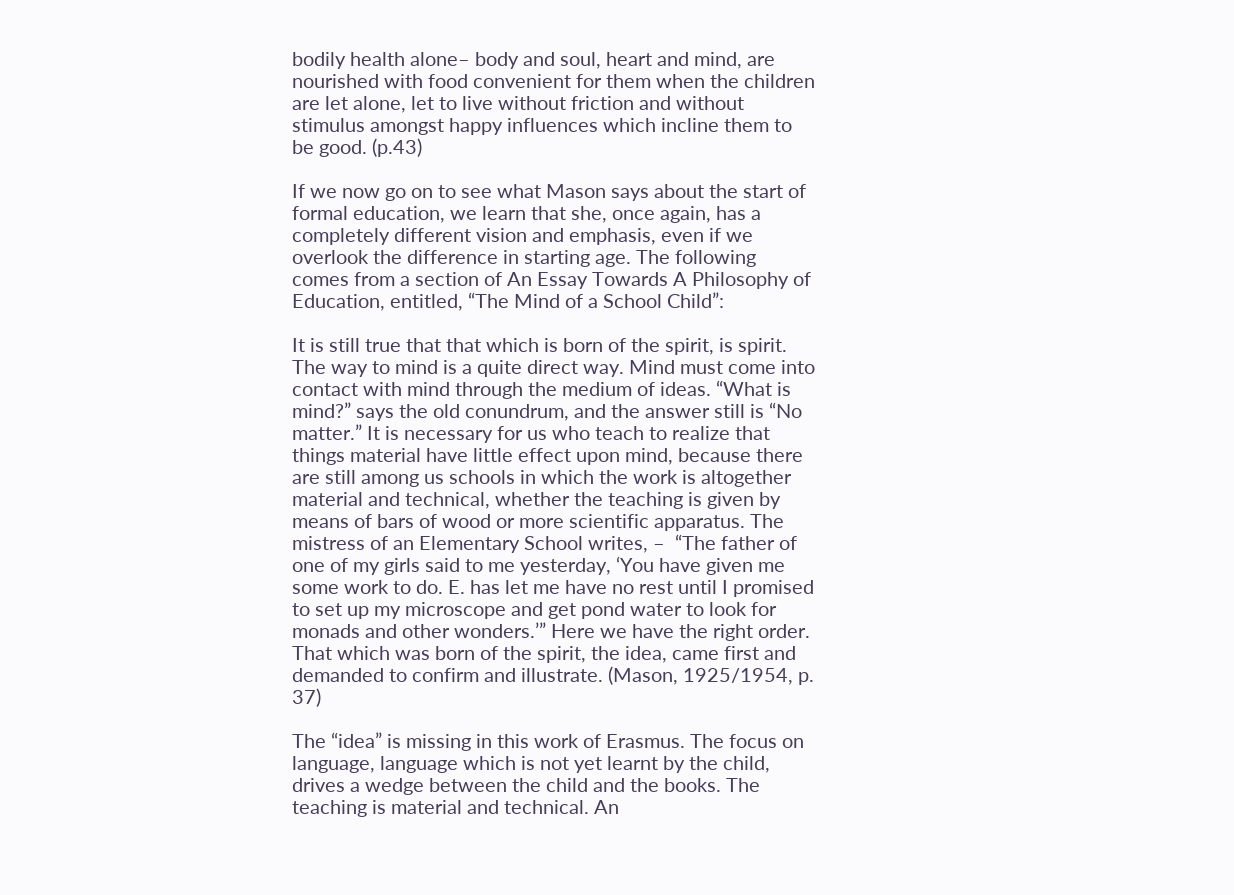bodily health alone– body and soul, heart and mind, are nourished with food convenient for them when the children are let alone, let to live without friction and without stimulus amongst happy influences which incline them to be good. (p.43)

If we now go on to see what Mason says about the start of formal education, we learn that she, once again, has a completely different vision and emphasis, even if we overlook the difference in starting age. The following comes from a section of An Essay Towards A Philosophy of Education, entitled, “The Mind of a School Child”:

It is still true that that which is born of the spirit, is spirit. The way to mind is a quite direct way. Mind must come into contact with mind through the medium of ideas. “What is mind?” says the old conundrum, and the answer still is “No matter.” It is necessary for us who teach to realize that things material have little effect upon mind, because there are still among us schools in which the work is altogether material and technical, whether the teaching is given by means of bars of wood or more scientific apparatus. The mistress of an Elementary School writes, –  “The father of one of my girls said to me yesterday, ‘You have given me some work to do. E. has let me have no rest until I promised to set up my microscope and get pond water to look for monads and other wonders.’” Here we have the right order. That which was born of the spirit, the idea, came first and demanded to confirm and illustrate. (Mason, 1925/1954, p. 37)

The “idea” is missing in this work of Erasmus. The focus on language, language which is not yet learnt by the child, drives a wedge between the child and the books. The teaching is material and technical. An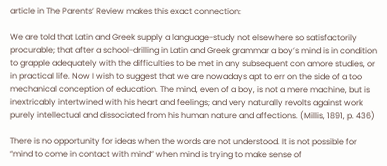article in The Parents’ Review makes this exact connection:

We are told that Latin and Greek supply a language-study not elsewhere so satisfactorily procurable; that after a school-drilling in Latin and Greek grammar a boy’s mind is in condition to grapple adequately with the difficulties to be met in any subsequent con amore studies, or in practical life. Now I wish to suggest that we are nowadays apt to err on the side of a too mechanical conception of education. The mind, even of a boy, is not a mere machine, but is inextricably intertwined with his heart and feelings; and very naturally revolts against work purely intellectual and dissociated from his human nature and affections. (Millis, 1891, p. 436)

There is no opportunity for ideas when the words are not understood. It is not possible for “mind to come in contact with mind” when mind is trying to make sense of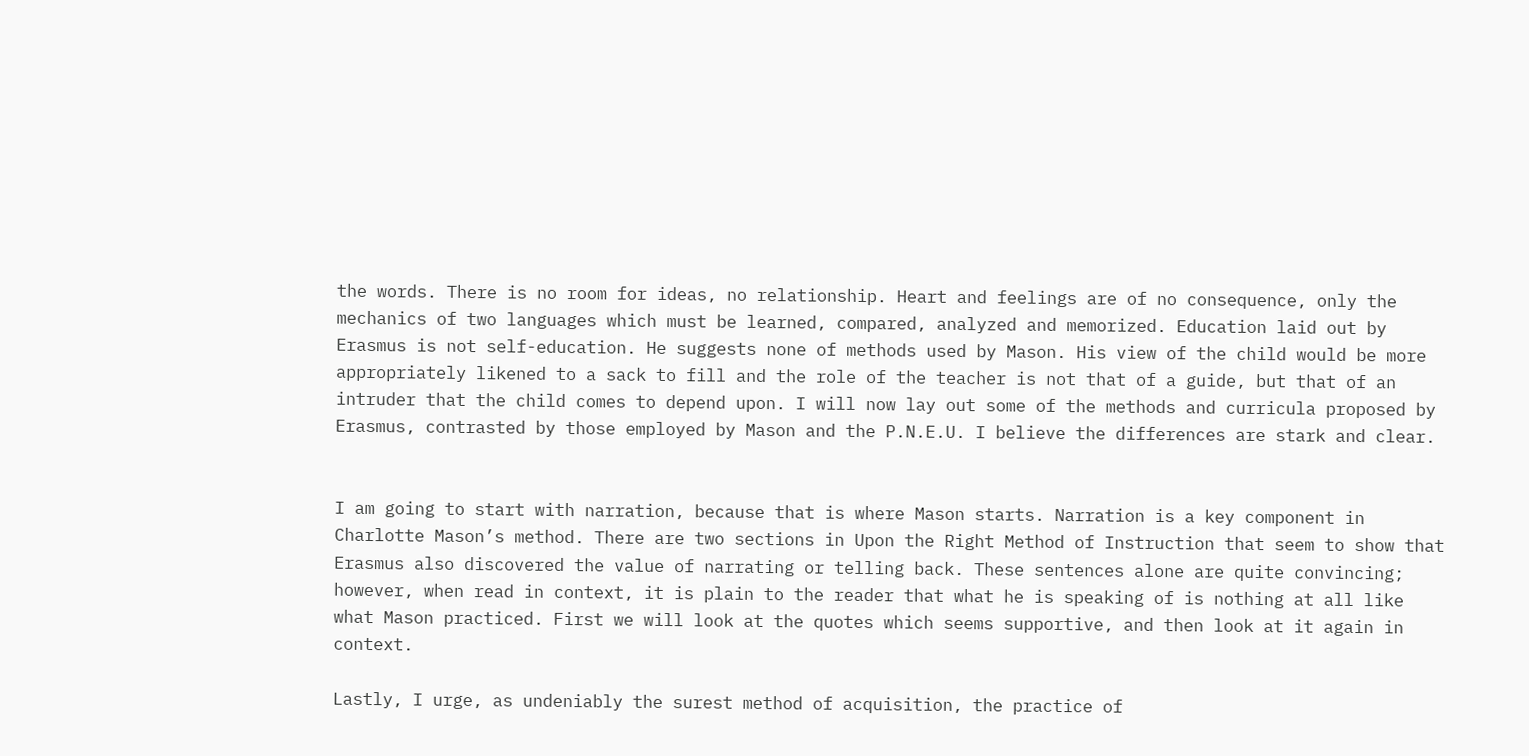the words. There is no room for ideas, no relationship. Heart and feelings are of no consequence, only the mechanics of two languages which must be learned, compared, analyzed and memorized. Education laid out by Erasmus is not self-education. He suggests none of methods used by Mason. His view of the child would be more appropriately likened to a sack to fill and the role of the teacher is not that of a guide, but that of an intruder that the child comes to depend upon. I will now lay out some of the methods and curricula proposed by Erasmus, contrasted by those employed by Mason and the P.N.E.U. I believe the differences are stark and clear.


I am going to start with narration, because that is where Mason starts. Narration is a key component in Charlotte Mason’s method. There are two sections in Upon the Right Method of Instruction that seem to show that Erasmus also discovered the value of narrating or telling back. These sentences alone are quite convincing; however, when read in context, it is plain to the reader that what he is speaking of is nothing at all like what Mason practiced. First we will look at the quotes which seems supportive, and then look at it again in context.

Lastly, I urge, as undeniably the surest method of acquisition, the practice of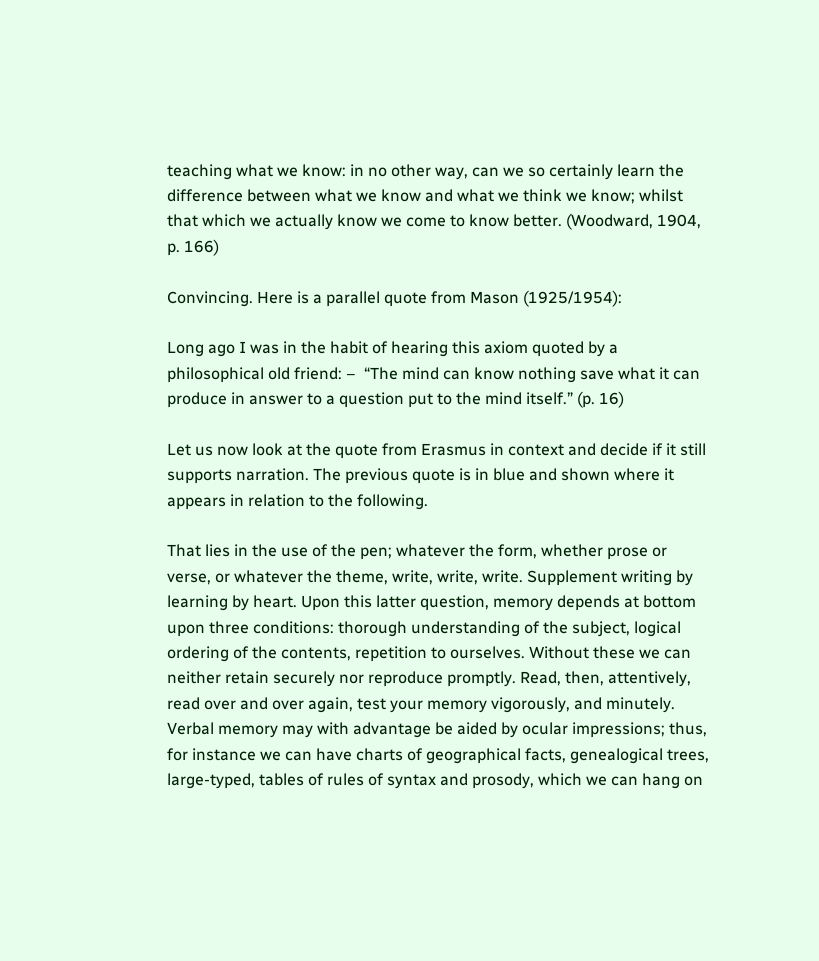teaching what we know: in no other way, can we so certainly learn the difference between what we know and what we think we know; whilst that which we actually know we come to know better. (Woodward, 1904, p. 166)

Convincing. Here is a parallel quote from Mason (1925/1954):

Long ago I was in the habit of hearing this axiom quoted by a philosophical old friend: –  “The mind can know nothing save what it can produce in answer to a question put to the mind itself.” (p. 16)

Let us now look at the quote from Erasmus in context and decide if it still supports narration. The previous quote is in blue and shown where it appears in relation to the following.

That lies in the use of the pen; whatever the form, whether prose or verse, or whatever the theme, write, write, write. Supplement writing by learning by heart. Upon this latter question, memory depends at bottom upon three conditions: thorough understanding of the subject, logical ordering of the contents, repetition to ourselves. Without these we can neither retain securely nor reproduce promptly. Read, then, attentively, read over and over again, test your memory vigorously, and minutely. Verbal memory may with advantage be aided by ocular impressions; thus, for instance we can have charts of geographical facts, genealogical trees, large-typed, tables of rules of syntax and prosody, which we can hang on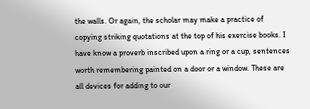the walls. Or again, the scholar may make a practice of copying striking quotations at the top of his exercise books. I have know a proverb inscribed upon a ring or a cup, sentences worth remembering painted on a door or a window. These are all devices for adding to our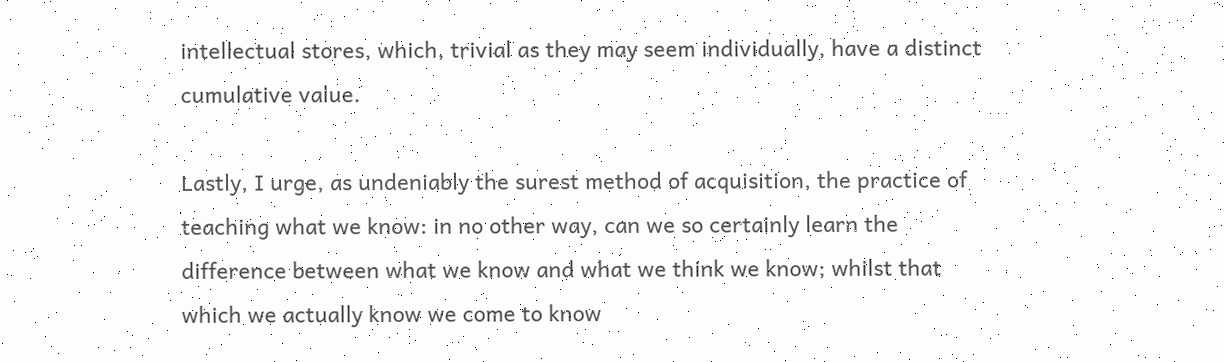intellectual stores, which, trivial as they may seem individually, have a distinct cumulative value.

Lastly, I urge, as undeniably the surest method of acquisition, the practice of teaching what we know: in no other way, can we so certainly learn the difference between what we know and what we think we know; whilst that which we actually know we come to know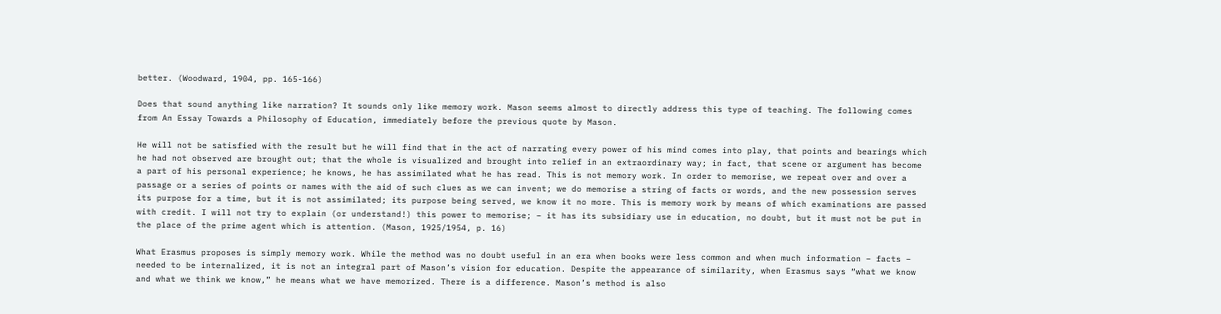better. (Woodward, 1904, pp. 165-166)

Does that sound anything like narration? It sounds only like memory work. Mason seems almost to directly address this type of teaching. The following comes from An Essay Towards a Philosophy of Education, immediately before the previous quote by Mason.

He will not be satisfied with the result but he will find that in the act of narrating every power of his mind comes into play, that points and bearings which he had not observed are brought out; that the whole is visualized and brought into relief in an extraordinary way; in fact, that scene or argument has become a part of his personal experience; he knows, he has assimilated what he has read. This is not memory work. In order to memorise, we repeat over and over a passage or a series of points or names with the aid of such clues as we can invent; we do memorise a string of facts or words, and the new possession serves its purpose for a time, but it is not assimilated; its purpose being served, we know it no more. This is memory work by means of which examinations are passed with credit. I will not try to explain (or understand!) this power to memorise; – it has its subsidiary use in education, no doubt, but it must not be put in the place of the prime agent which is attention. (Mason, 1925/1954, p. 16)

What Erasmus proposes is simply memory work. While the method was no doubt useful in an era when books were less common and when much information – facts – needed to be internalized, it is not an integral part of Mason’s vision for education. Despite the appearance of similarity, when Erasmus says “what we know and what we think we know,” he means what we have memorized. There is a difference. Mason’s method is also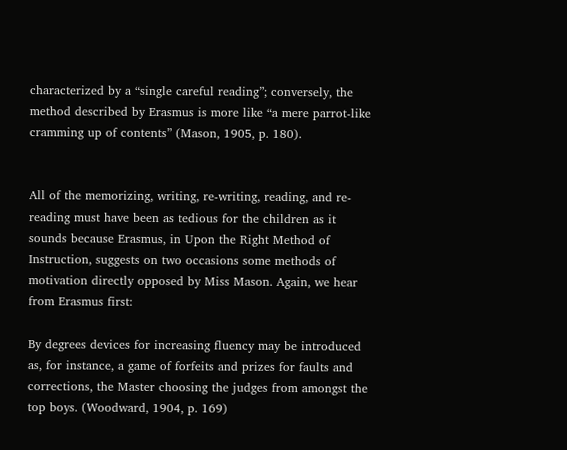characterized by a “single careful reading”; conversely, the method described by Erasmus is more like “a mere parrot-like cramming up of contents” (Mason, 1905, p. 180).


All of the memorizing, writing, re-writing, reading, and re-reading must have been as tedious for the children as it sounds because Erasmus, in Upon the Right Method of Instruction, suggests on two occasions some methods of motivation directly opposed by Miss Mason. Again, we hear from Erasmus first:

By degrees devices for increasing fluency may be introduced as, for instance, a game of forfeits and prizes for faults and corrections, the Master choosing the judges from amongst the top boys. (Woodward, 1904, p. 169)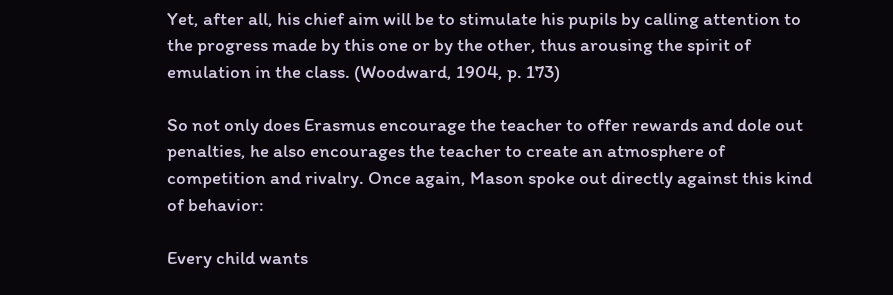Yet, after all, his chief aim will be to stimulate his pupils by calling attention to the progress made by this one or by the other, thus arousing the spirit of emulation in the class. (Woodward, 1904, p. 173)

So not only does Erasmus encourage the teacher to offer rewards and dole out penalties, he also encourages the teacher to create an atmosphere of competition and rivalry. Once again, Mason spoke out directly against this kind of behavior:

Every child wants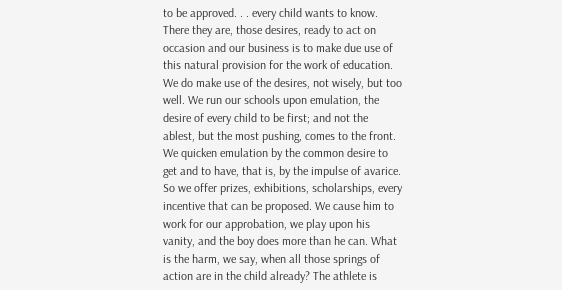to be approved. . . every child wants to know. There they are, those desires, ready to act on occasion and our business is to make due use of this natural provision for the work of education. We do make use of the desires, not wisely, but too well. We run our schools upon emulation, the desire of every child to be first; and not the ablest, but the most pushing, comes to the front. We quicken emulation by the common desire to get and to have, that is, by the impulse of avarice. So we offer prizes, exhibitions, scholarships, every incentive that can be proposed. We cause him to work for our approbation, we play upon his vanity, and the boy does more than he can. What is the harm, we say, when all those springs of action are in the child already? The athlete is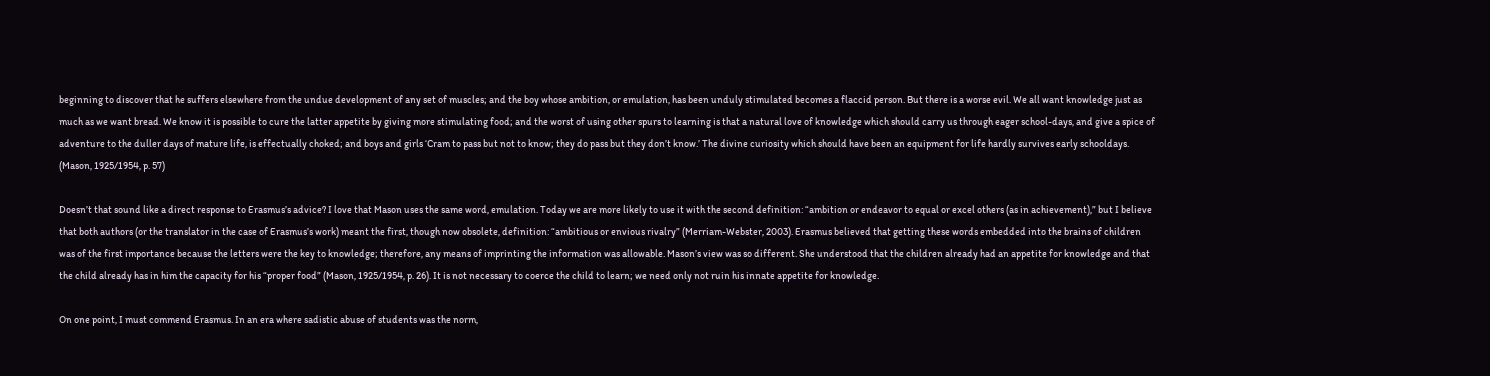beginning to discover that he suffers elsewhere from the undue development of any set of muscles; and the boy whose ambition, or emulation, has been unduly stimulated becomes a flaccid person. But there is a worse evil. We all want knowledge just as much as we want bread. We know it is possible to cure the latter appetite by giving more stimulating food; and the worst of using other spurs to learning is that a natural love of knowledge which should carry us through eager school-days, and give a spice of adventure to the duller days of mature life, is effectually choked; and boys and girls ‘Cram to pass but not to know; they do pass but they don’t know.’ The divine curiosity which should have been an equipment for life hardly survives early schooldays. (Mason, 1925/1954, p. 57)

Doesn’t that sound like a direct response to Erasmus’s advice? I love that Mason uses the same word, emulation. Today we are more likely to use it with the second definition: “ambition or endeavor to equal or excel others (as in achievement),” but I believe that both authors (or the translator in the case of Erasmus’s work) meant the first, though now obsolete, definition: “ambitious or envious rivalry” (Merriam-Webster, 2003). Erasmus believed that getting these words embedded into the brains of children was of the first importance because the letters were the key to knowledge; therefore, any means of imprinting the information was allowable. Mason’s view was so different. She understood that the children already had an appetite for knowledge and that the child already has in him the capacity for his “proper food” (Mason, 1925/1954, p. 26). It is not necessary to coerce the child to learn; we need only not ruin his innate appetite for knowledge.

On one point, I must commend Erasmus. In an era where sadistic abuse of students was the norm,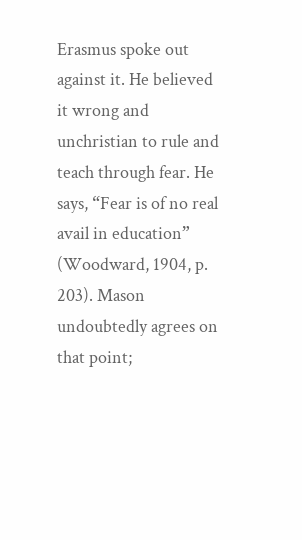Erasmus spoke out against it. He believed it wrong and unchristian to rule and teach through fear. He says, “Fear is of no real avail in education” (Woodward, 1904, p. 203). Mason undoubtedly agrees on that point;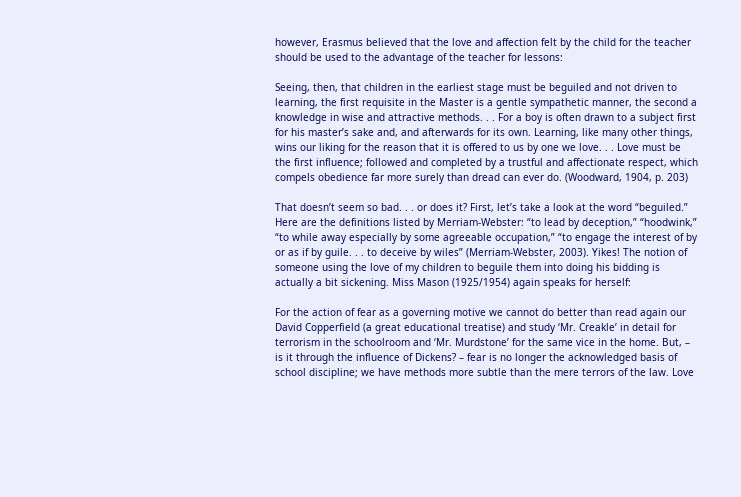however, Erasmus believed that the love and affection felt by the child for the teacher should be used to the advantage of the teacher for lessons:

Seeing, then, that children in the earliest stage must be beguiled and not driven to learning, the first requisite in the Master is a gentle sympathetic manner, the second a knowledge in wise and attractive methods. . . For a boy is often drawn to a subject first for his master’s sake and, and afterwards for its own. Learning, like many other things, wins our liking for the reason that it is offered to us by one we love. . . Love must be the first influence; followed and completed by a trustful and affectionate respect, which compels obedience far more surely than dread can ever do. (Woodward, 1904, p. 203)

That doesn’t seem so bad. . . or does it? First, let’s take a look at the word “beguiled.” Here are the definitions listed by Merriam-Webster: “to lead by deception,” “hoodwink,” “to while away especially by some agreeable occupation,” “to engage the interest of by or as if by guile. . . to deceive by wiles” (Merriam-Webster, 2003). Yikes! The notion of someone using the love of my children to beguile them into doing his bidding is actually a bit sickening. Miss Mason (1925/1954) again speaks for herself:

For the action of fear as a governing motive we cannot do better than read again our David Copperfield (a great educational treatise) and study ‘Mr. Creakle’ in detail for terrorism in the schoolroom and ‘Mr. Murdstone’ for the same vice in the home. But, – is it through the influence of Dickens? – fear is no longer the acknowledged basis of school discipline; we have methods more subtle than the mere terrors of the law. Love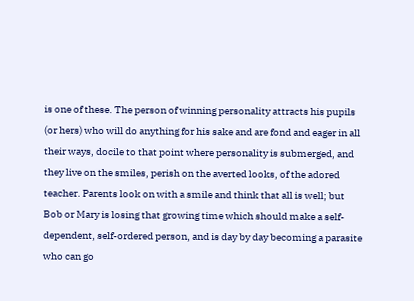is one of these. The person of winning personality attracts his pupils (or hers) who will do anything for his sake and are fond and eager in all their ways, docile to that point where personality is submerged, and they live on the smiles, perish on the averted looks, of the adored teacher. Parents look on with a smile and think that all is well; but Bob or Mary is losing that growing time which should make a self-dependent, self-ordered person, and is day by day becoming a parasite who can go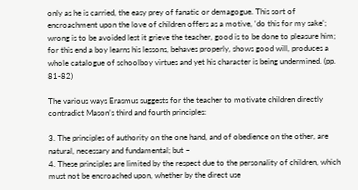only as he is carried, the easy prey of fanatic or demagogue. This sort of encroachment upon the love of children offers as a motive, ‘do this for my sake’; wrong is to be avoided lest it grieve the teacher, good is to be done to pleasure him; for this end a boy learns his lessons, behaves properly, shows good will, produces a whole catalogue of schoolboy virtues and yet his character is being undermined. (pp. 81-82)

The various ways Erasmus suggests for the teacher to motivate children directly contradict Mason’s third and fourth principles:

3. The principles of authority on the one hand, and of obedience on the other, are natural, necessary and fundamental; but –
4. These principles are limited by the respect due to the personality of children, which must not be encroached upon, whether by the direct use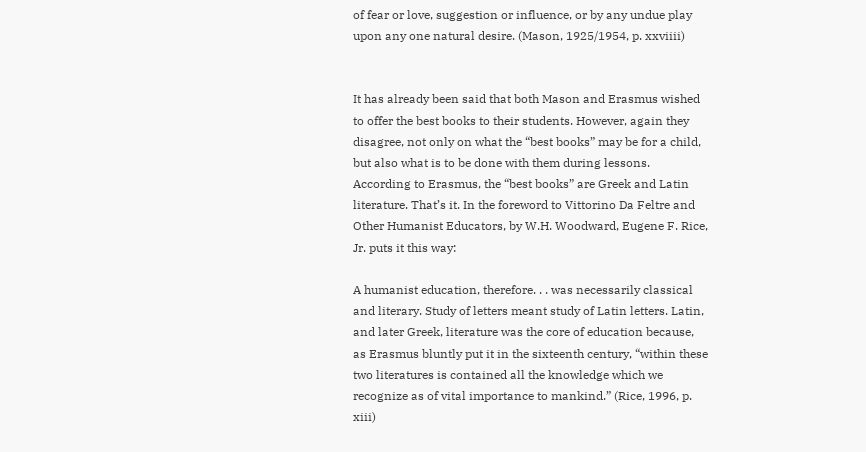of fear or love, suggestion or influence, or by any undue play upon any one natural desire. (Mason, 1925/1954, p. xxviiii)


It has already been said that both Mason and Erasmus wished to offer the best books to their students. However, again they disagree, not only on what the “best books” may be for a child, but also what is to be done with them during lessons. According to Erasmus, the “best books” are Greek and Latin literature. That’s it. In the foreword to Vittorino Da Feltre and Other Humanist Educators, by W.H. Woodward, Eugene F. Rice, Jr. puts it this way:

A humanist education, therefore. . . was necessarily classical and literary. Study of letters meant study of Latin letters. Latin, and later Greek, literature was the core of education because, as Erasmus bluntly put it in the sixteenth century, “within these two literatures is contained all the knowledge which we recognize as of vital importance to mankind.” (Rice, 1996, p. xiii)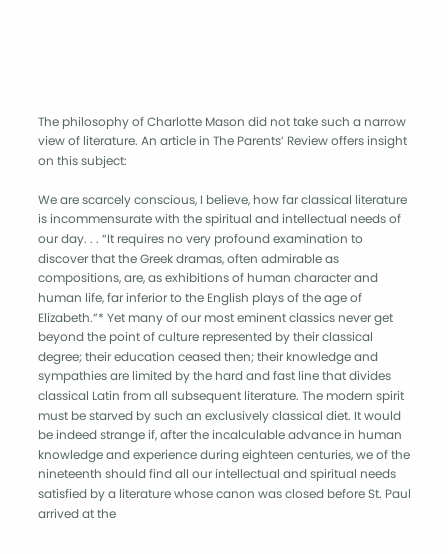The philosophy of Charlotte Mason did not take such a narrow view of literature. An article in The Parents’ Review offers insight on this subject:

We are scarcely conscious, I believe, how far classical literature is incommensurate with the spiritual and intellectual needs of our day. . . “It requires no very profound examination to discover that the Greek dramas, often admirable as compositions, are, as exhibitions of human character and human life, far inferior to the English plays of the age of Elizabeth.”* Yet many of our most eminent classics never get beyond the point of culture represented by their classical degree; their education ceased then; their knowledge and sympathies are limited by the hard and fast line that divides classical Latin from all subsequent literature. The modern spirit must be starved by such an exclusively classical diet. It would be indeed strange if, after the incalculable advance in human knowledge and experience during eighteen centuries, we of the nineteenth should find all our intellectual and spiritual needs satisfied by a literature whose canon was closed before St. Paul arrived at the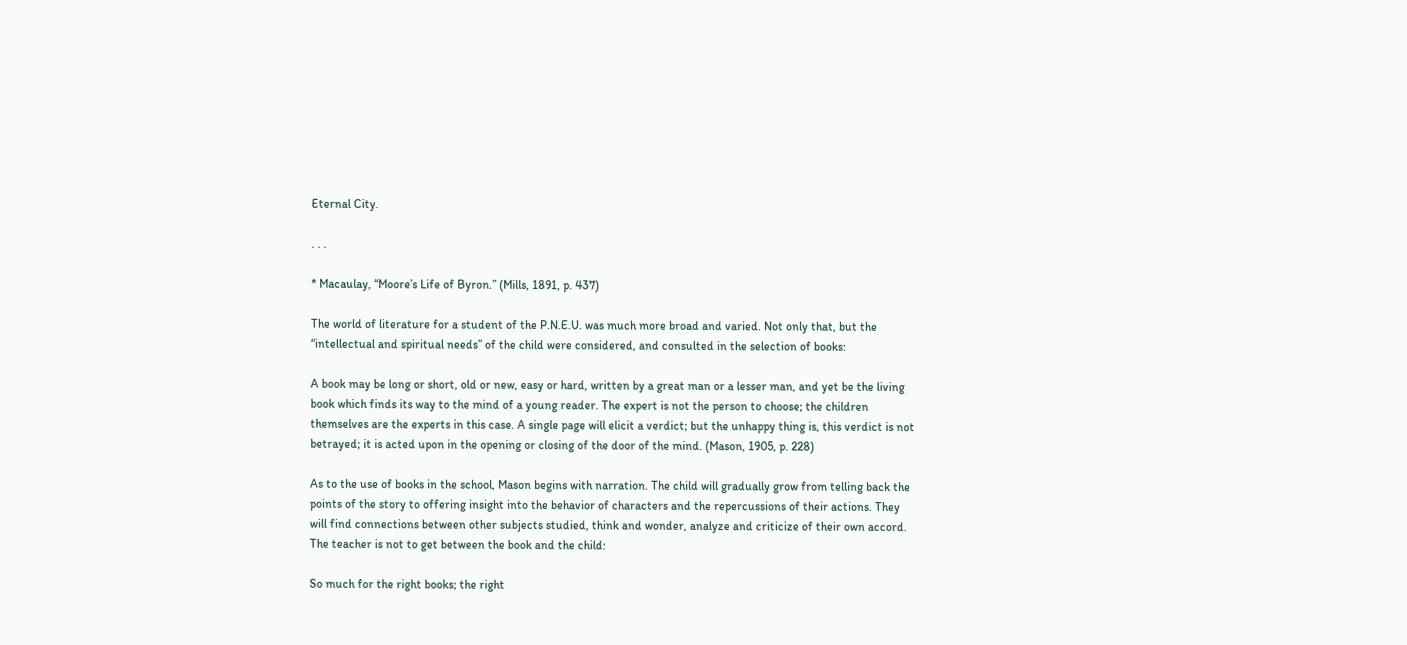Eternal City.

. . .

* Macaulay, “Moore’s Life of Byron.” (Mills, 1891, p. 437)

The world of literature for a student of the P.N.E.U. was much more broad and varied. Not only that, but the “intellectual and spiritual needs” of the child were considered, and consulted in the selection of books:

A book may be long or short, old or new, easy or hard, written by a great man or a lesser man, and yet be the living book which finds its way to the mind of a young reader. The expert is not the person to choose; the children themselves are the experts in this case. A single page will elicit a verdict; but the unhappy thing is, this verdict is not betrayed; it is acted upon in the opening or closing of the door of the mind. (Mason, 1905, p. 228)

As to the use of books in the school, Mason begins with narration. The child will gradually grow from telling back the points of the story to offering insight into the behavior of characters and the repercussions of their actions. They will find connections between other subjects studied, think and wonder, analyze and criticize of their own accord. The teacher is not to get between the book and the child:

So much for the right books; the right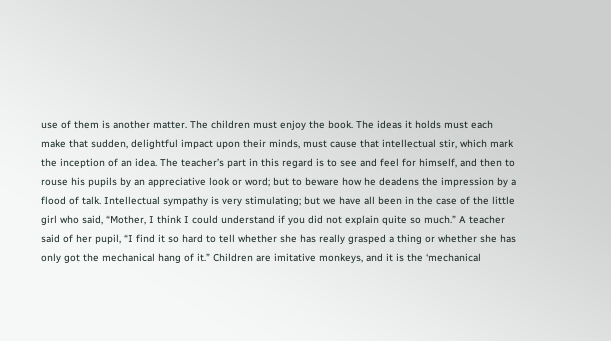use of them is another matter. The children must enjoy the book. The ideas it holds must each make that sudden, delightful impact upon their minds, must cause that intellectual stir, which mark the inception of an idea. The teacher’s part in this regard is to see and feel for himself, and then to rouse his pupils by an appreciative look or word; but to beware how he deadens the impression by a flood of talk. Intellectual sympathy is very stimulating; but we have all been in the case of the little girl who said, “Mother, I think I could understand if you did not explain quite so much.” A teacher said of her pupil, “I find it so hard to tell whether she has really grasped a thing or whether she has only got the mechanical hang of it.” Children are imitative monkeys, and it is the ‘mechanical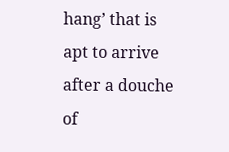hang’ that is apt to arrive after a douche of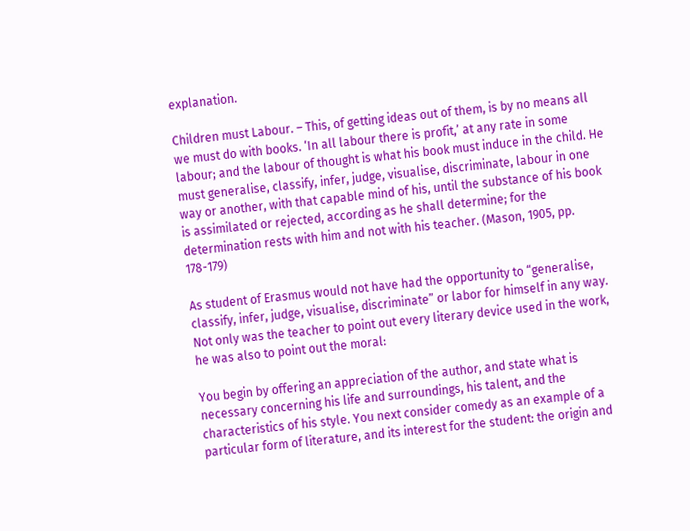explanation.

Children must Labour. – This, of getting ideas out of them, is by no means all we must do with books. ‘In all labour there is profit,’ at any rate in some labour; and the labour of thought is what his book must induce in the child. He must generalise, classify, infer, judge, visualise, discriminate, labour in one way or another, with that capable mind of his, until the substance of his book is assimilated or rejected, according as he shall determine; for the determination rests with him and not with his teacher. (Mason, 1905, pp. 178-179)

As student of Erasmus would not have had the opportunity to “generalise, classify, infer, judge, visualise, discriminate” or labor for himself in any way. Not only was the teacher to point out every literary device used in the work, he was also to point out the moral:

You begin by offering an appreciation of the author, and state what is necessary concerning his life and surroundings, his talent, and the characteristics of his style. You next consider comedy as an example of a particular form of literature, and its interest for the student: the origin and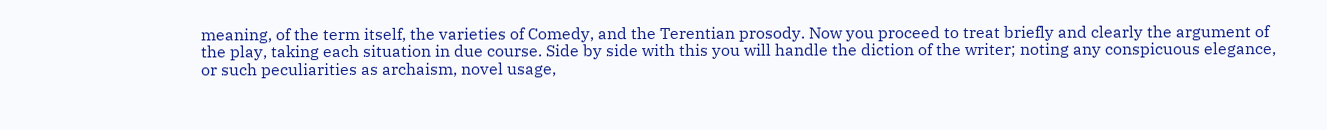meaning, of the term itself, the varieties of Comedy, and the Terentian prosody. Now you proceed to treat briefly and clearly the argument of the play, taking each situation in due course. Side by side with this you will handle the diction of the writer; noting any conspicuous elegance, or such peculiarities as archaism, novel usage,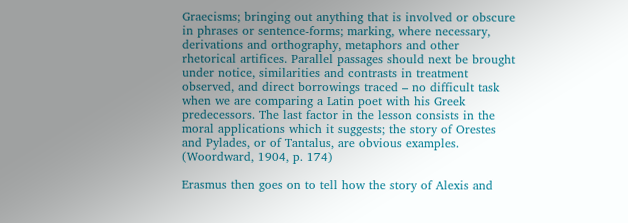Graecisms; bringing out anything that is involved or obscure in phrases or sentence-forms; marking, where necessary, derivations and orthography, metaphors and other rhetorical artifices. Parallel passages should next be brought under notice, similarities and contrasts in treatment observed, and direct borrowings traced – no difficult task when we are comparing a Latin poet with his Greek predecessors. The last factor in the lesson consists in the moral applications which it suggests; the story of Orestes and Pylades, or of Tantalus, are obvious examples. (Woordward, 1904, p. 174)

Erasmus then goes on to tell how the story of Alexis and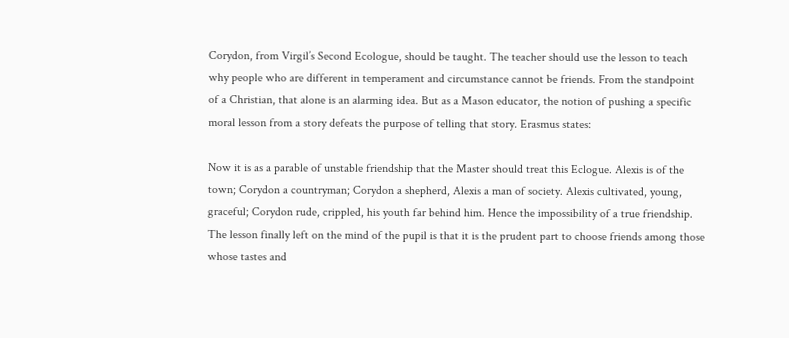Corydon, from Virgil’s Second Ecologue, should be taught. The teacher should use the lesson to teach why people who are different in temperament and circumstance cannot be friends. From the standpoint of a Christian, that alone is an alarming idea. But as a Mason educator, the notion of pushing a specific moral lesson from a story defeats the purpose of telling that story. Erasmus states:

Now it is as a parable of unstable friendship that the Master should treat this Eclogue. Alexis is of the town; Corydon a countryman; Corydon a shepherd, Alexis a man of society. Alexis cultivated, young, graceful; Corydon rude, crippled, his youth far behind him. Hence the impossibility of a true friendship. The lesson finally left on the mind of the pupil is that it is the prudent part to choose friends among those whose tastes and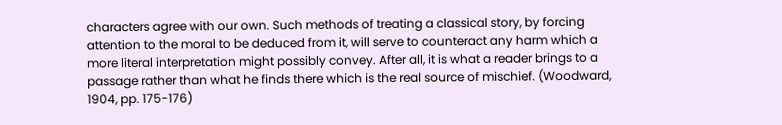characters agree with our own. Such methods of treating a classical story, by forcing attention to the moral to be deduced from it, will serve to counteract any harm which a more literal interpretation might possibly convey. After all, it is what a reader brings to a passage rather than what he finds there which is the real source of mischief. (Woodward, 1904, pp. 175-176)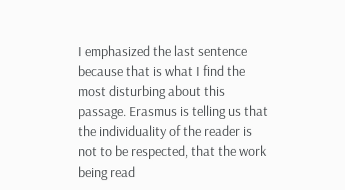I emphasized the last sentence because that is what I find the most disturbing about this passage. Erasmus is telling us that the individuality of the reader is not to be respected, that the work being read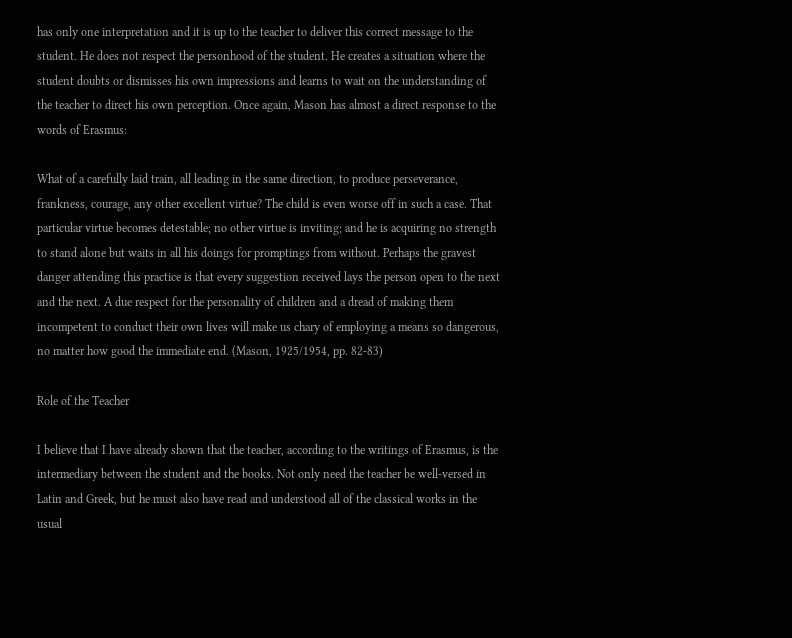has only one interpretation and it is up to the teacher to deliver this correct message to the student. He does not respect the personhood of the student. He creates a situation where the student doubts or dismisses his own impressions and learns to wait on the understanding of the teacher to direct his own perception. Once again, Mason has almost a direct response to the words of Erasmus:

What of a carefully laid train, all leading in the same direction, to produce perseverance, frankness, courage, any other excellent virtue? The child is even worse off in such a case. That particular virtue becomes detestable; no other virtue is inviting; and he is acquiring no strength to stand alone but waits in all his doings for promptings from without. Perhaps the gravest danger attending this practice is that every suggestion received lays the person open to the next and the next. A due respect for the personality of children and a dread of making them incompetent to conduct their own lives will make us chary of employing a means so dangerous, no matter how good the immediate end. (Mason, 1925/1954, pp. 82-83)

Role of the Teacher

I believe that I have already shown that the teacher, according to the writings of Erasmus, is the intermediary between the student and the books. Not only need the teacher be well-versed in Latin and Greek, but he must also have read and understood all of the classical works in the usual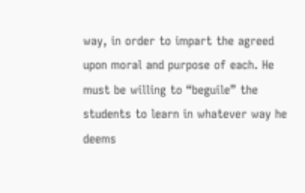way, in order to impart the agreed upon moral and purpose of each. He must be willing to “beguile” the students to learn in whatever way he deems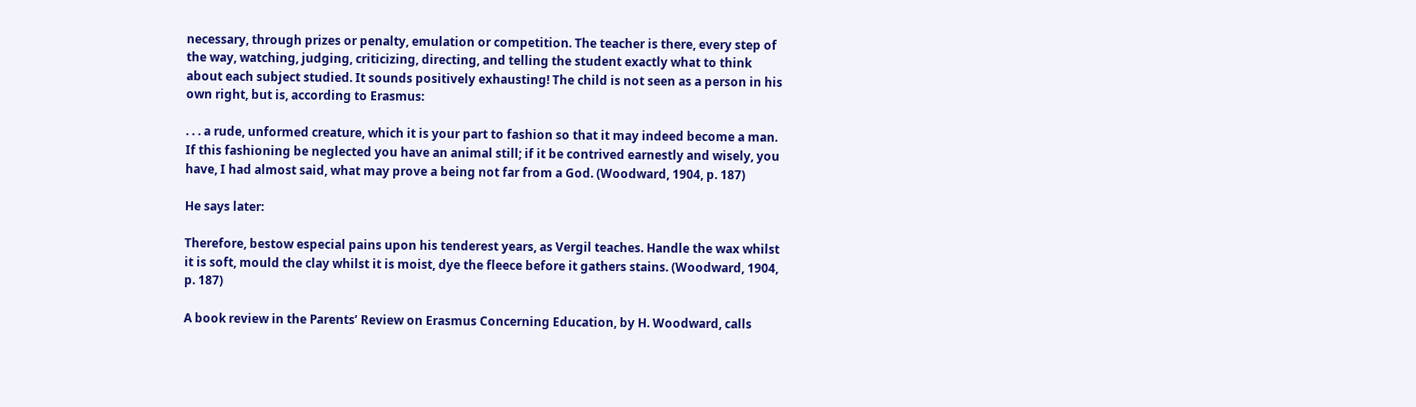necessary, through prizes or penalty, emulation or competition. The teacher is there, every step of the way, watching, judging, criticizing, directing, and telling the student exactly what to think about each subject studied. It sounds positively exhausting! The child is not seen as a person in his own right, but is, according to Erasmus:

. . . a rude, unformed creature, which it is your part to fashion so that it may indeed become a man. If this fashioning be neglected you have an animal still; if it be contrived earnestly and wisely, you have, I had almost said, what may prove a being not far from a God. (Woodward, 1904, p. 187)

He says later:

Therefore, bestow especial pains upon his tenderest years, as Vergil teaches. Handle the wax whilst it is soft, mould the clay whilst it is moist, dye the fleece before it gathers stains. (Woodward, 1904, p. 187)

A book review in the Parents’ Review on Erasmus Concerning Education, by H. Woodward, calls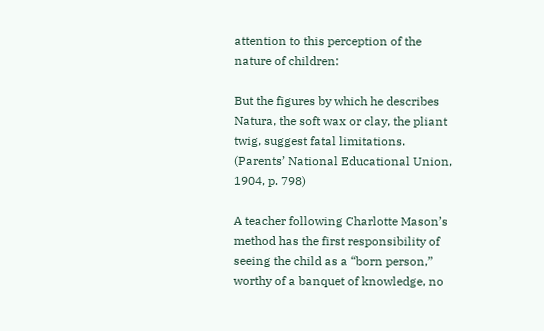attention to this perception of the nature of children:

But the figures by which he describes Natura, the soft wax or clay, the pliant twig, suggest fatal limitations. (Parents’ National Educational Union, 1904, p. 798)

A teacher following Charlotte Mason’s method has the first responsibility of seeing the child as a “born person,” worthy of a banquet of knowledge, no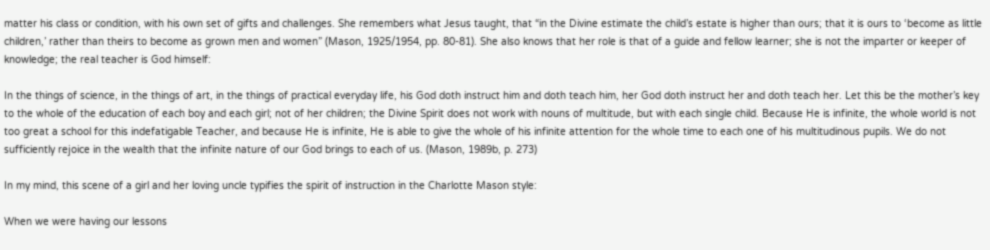matter his class or condition, with his own set of gifts and challenges. She remembers what Jesus taught, that “in the Divine estimate the child’s estate is higher than ours; that it is ours to ‘become as little children,’ rather than theirs to become as grown men and women” (Mason, 1925/1954, pp. 80-81). She also knows that her role is that of a guide and fellow learner; she is not the imparter or keeper of knowledge; the real teacher is God himself:

In the things of science, in the things of art, in the things of practical everyday life, his God doth instruct him and doth teach him, her God doth instruct her and doth teach her. Let this be the mother’s key to the whole of the education of each boy and each girl; not of her children; the Divine Spirit does not work with nouns of multitude, but with each single child. Because He is infinite, the whole world is not too great a school for this indefatigable Teacher, and because He is infinite, He is able to give the whole of his infinite attention for the whole time to each one of his multitudinous pupils. We do not sufficiently rejoice in the wealth that the infinite nature of our God brings to each of us. (Mason, 1989b, p. 273)

In my mind, this scene of a girl and her loving uncle typifies the spirit of instruction in the Charlotte Mason style:

When we were having our lessons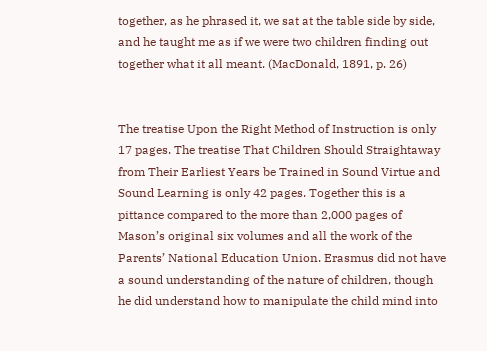together, as he phrased it, we sat at the table side by side, and he taught me as if we were two children finding out together what it all meant. (MacDonald, 1891, p. 26)


The treatise Upon the Right Method of Instruction is only 17 pages. The treatise That Children Should Straightaway from Their Earliest Years be Trained in Sound Virtue and Sound Learning is only 42 pages. Together this is a pittance compared to the more than 2,000 pages of Mason’s original six volumes and all the work of the Parents’ National Education Union. Erasmus did not have a sound understanding of the nature of children, though he did understand how to manipulate the child mind into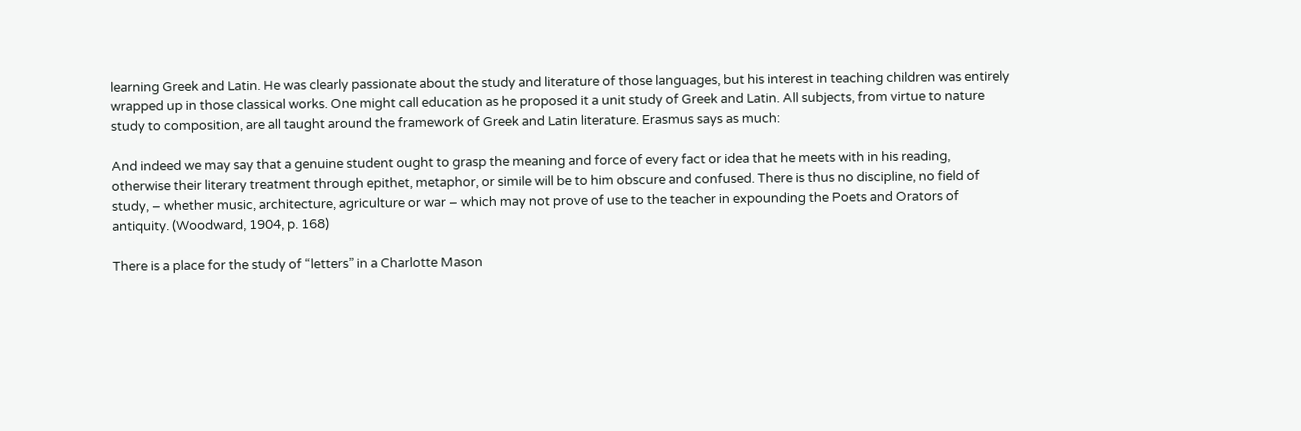learning Greek and Latin. He was clearly passionate about the study and literature of those languages, but his interest in teaching children was entirely wrapped up in those classical works. One might call education as he proposed it a unit study of Greek and Latin. All subjects, from virtue to nature study to composition, are all taught around the framework of Greek and Latin literature. Erasmus says as much:

And indeed we may say that a genuine student ought to grasp the meaning and force of every fact or idea that he meets with in his reading, otherwise their literary treatment through epithet, metaphor, or simile will be to him obscure and confused. There is thus no discipline, no field of study, – whether music, architecture, agriculture or war – which may not prove of use to the teacher in expounding the Poets and Orators of antiquity. (Woodward, 1904, p. 168)

There is a place for the study of “letters” in a Charlotte Mason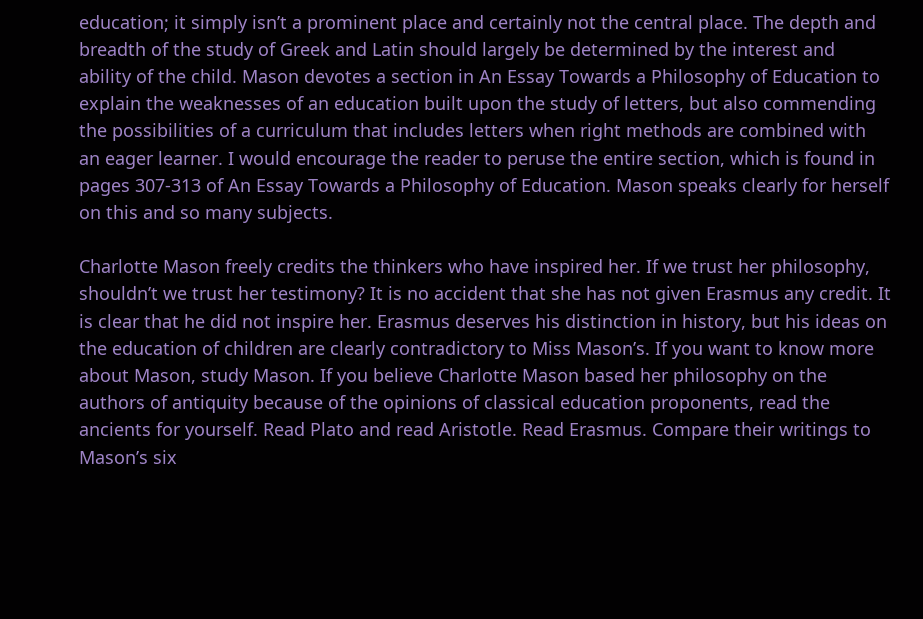education; it simply isn’t a prominent place and certainly not the central place. The depth and breadth of the study of Greek and Latin should largely be determined by the interest and ability of the child. Mason devotes a section in An Essay Towards a Philosophy of Education to explain the weaknesses of an education built upon the study of letters, but also commending the possibilities of a curriculum that includes letters when right methods are combined with an eager learner. I would encourage the reader to peruse the entire section, which is found in pages 307-313 of An Essay Towards a Philosophy of Education. Mason speaks clearly for herself on this and so many subjects.

Charlotte Mason freely credits the thinkers who have inspired her. If we trust her philosophy, shouldn’t we trust her testimony? It is no accident that she has not given Erasmus any credit. It is clear that he did not inspire her. Erasmus deserves his distinction in history, but his ideas on the education of children are clearly contradictory to Miss Mason’s. If you want to know more about Mason, study Mason. If you believe Charlotte Mason based her philosophy on the authors of antiquity because of the opinions of classical education proponents, read the ancients for yourself. Read Plato and read Aristotle. Read Erasmus. Compare their writings to Mason’s six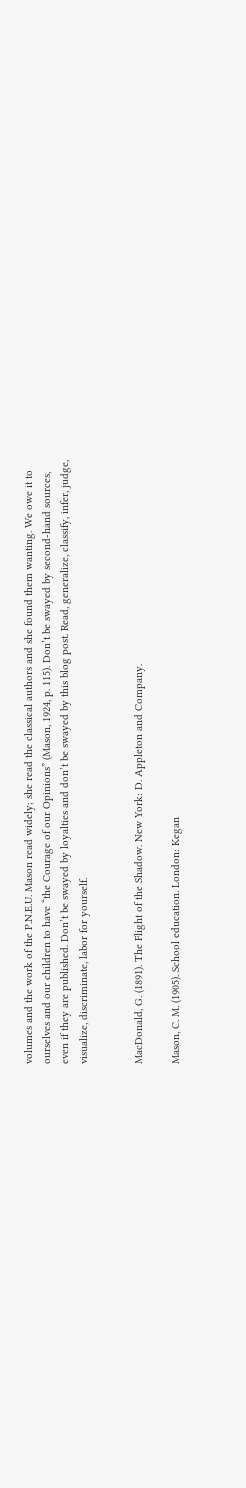volumes and the work of the P.N.E.U. Mason read widely; she read the classical authors and she found them wanting. We owe it to ourselves and our children to have “the Courage of our Opinions” (Mason, 1924, p. 115). Don’t be swayed by second-hand sources, even if they are published. Don’t be swayed by loyalties and don’t be swayed by this blog post. Read, generalize, classify, infer, judge, visualize, discriminate, labor for yourself.


MacDonald, G. (1891). The Flight of the Shadow. New York: D. Appleton and Company.

Mason, C. M. (1905). School education. London: Kegan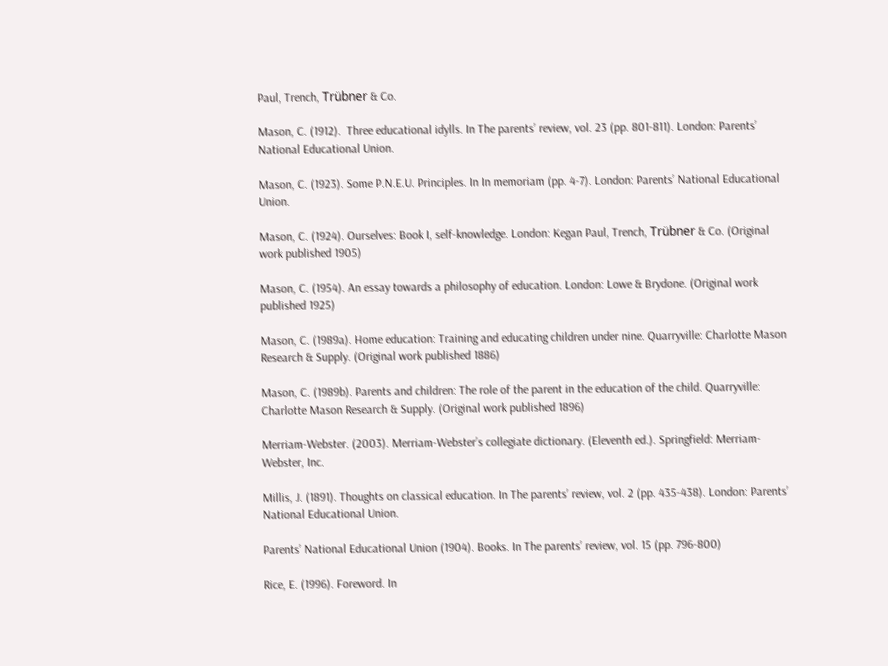Paul, Trench, Trübner & Co.

Mason, C. (1912).  Three educational idylls. In The parents’ review, vol. 23 (pp. 801-811). London: Parents’ National Educational Union.

Mason, C. (1923). Some P.N.E.U. Principles. In In memoriam (pp. 4-7). London: Parents’ National Educational Union.

Mason, C. (1924). Ourselves: Book I, self-knowledge. London: Kegan Paul, Trench, Trübner & Co. (Original work published 1905)

Mason, C. (1954). An essay towards a philosophy of education. London: Lowe & Brydone. (Original work published 1925)

Mason, C. (1989a). Home education: Training and educating children under nine. Quarryville: Charlotte Mason Research & Supply. (Original work published 1886)

Mason, C. (1989b). Parents and children: The role of the parent in the education of the child. Quarryville: Charlotte Mason Research & Supply. (Original work published 1896)

Merriam-Webster. (2003). Merriam-Webster’s collegiate dictionary. (Eleventh ed.). Springfield: Merriam-Webster, Inc.

Millis, J. (1891). Thoughts on classical education. In The parents’ review, vol. 2 (pp. 435-438). London: Parents’ National Educational Union.

Parents’ National Educational Union (1904). Books. In The parents’ review, vol. 15 (pp. 796-800)

Rice, E. (1996). Foreword. In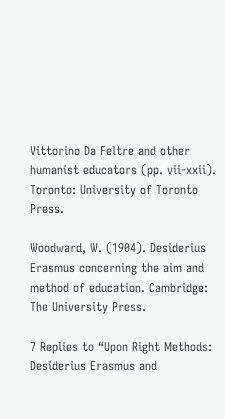Vittorino Da Feltre and other humanist educators (pp. vii-xxii). Toronto: University of Toronto Press.

Woodward, W. (1904). Desiderius Erasmus concerning the aim and method of education. Cambridge: The University Press.

7 Replies to “Upon Right Methods: Desiderius Erasmus and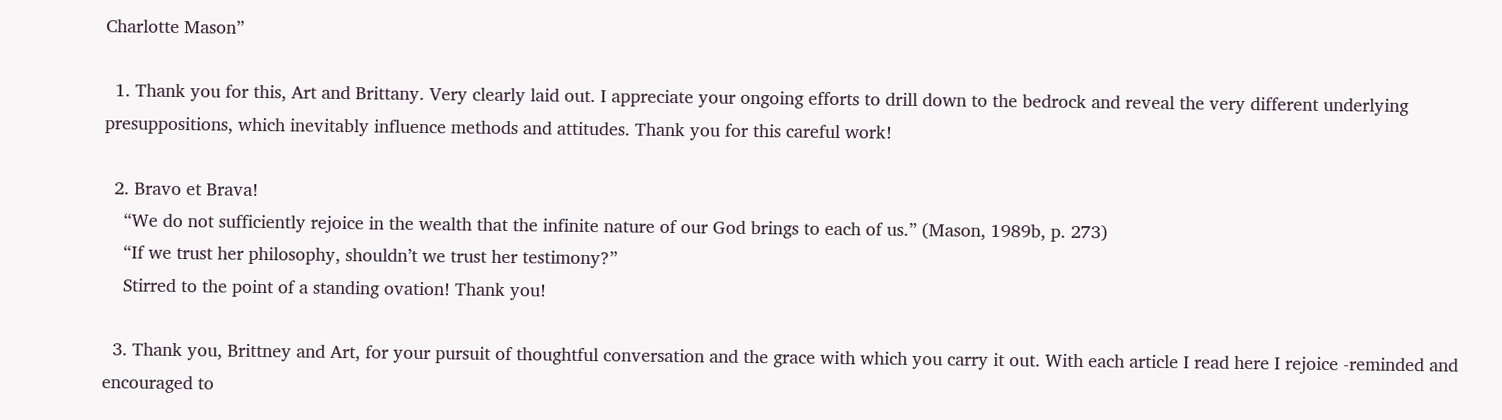Charlotte Mason”

  1. Thank you for this, Art and Brittany. Very clearly laid out. I appreciate your ongoing efforts to drill down to the bedrock and reveal the very different underlying presuppositions, which inevitably influence methods and attitudes. Thank you for this careful work!

  2. Bravo et Brava!
    “We do not sufficiently rejoice in the wealth that the infinite nature of our God brings to each of us.” (Mason, 1989b, p. 273)
    “If we trust her philosophy, shouldn’t we trust her testimony?”
    Stirred to the point of a standing ovation! Thank you!

  3. Thank you, Brittney and Art, for your pursuit of thoughtful conversation and the grace with which you carry it out. With each article I read here I rejoice -reminded and encouraged to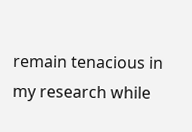remain tenacious in my research while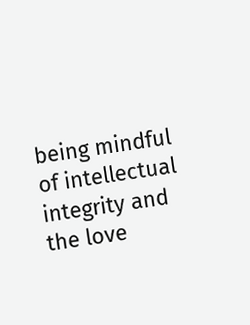being mindful of intellectual integrity and the love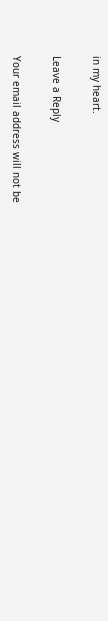in my heart.

Leave a Reply

Your email address will not be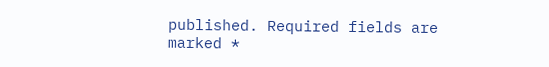published. Required fields are marked *